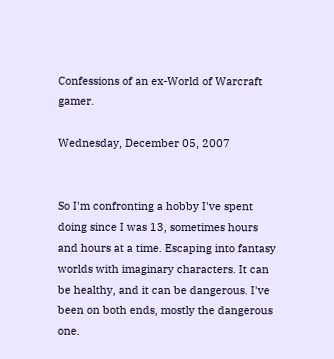Confessions of an ex-World of Warcraft gamer.

Wednesday, December 05, 2007


So I'm confronting a hobby I've spent doing since I was 13, sometimes hours and hours at a time. Escaping into fantasy worlds with imaginary characters. It can be healthy, and it can be dangerous. I've been on both ends, mostly the dangerous one.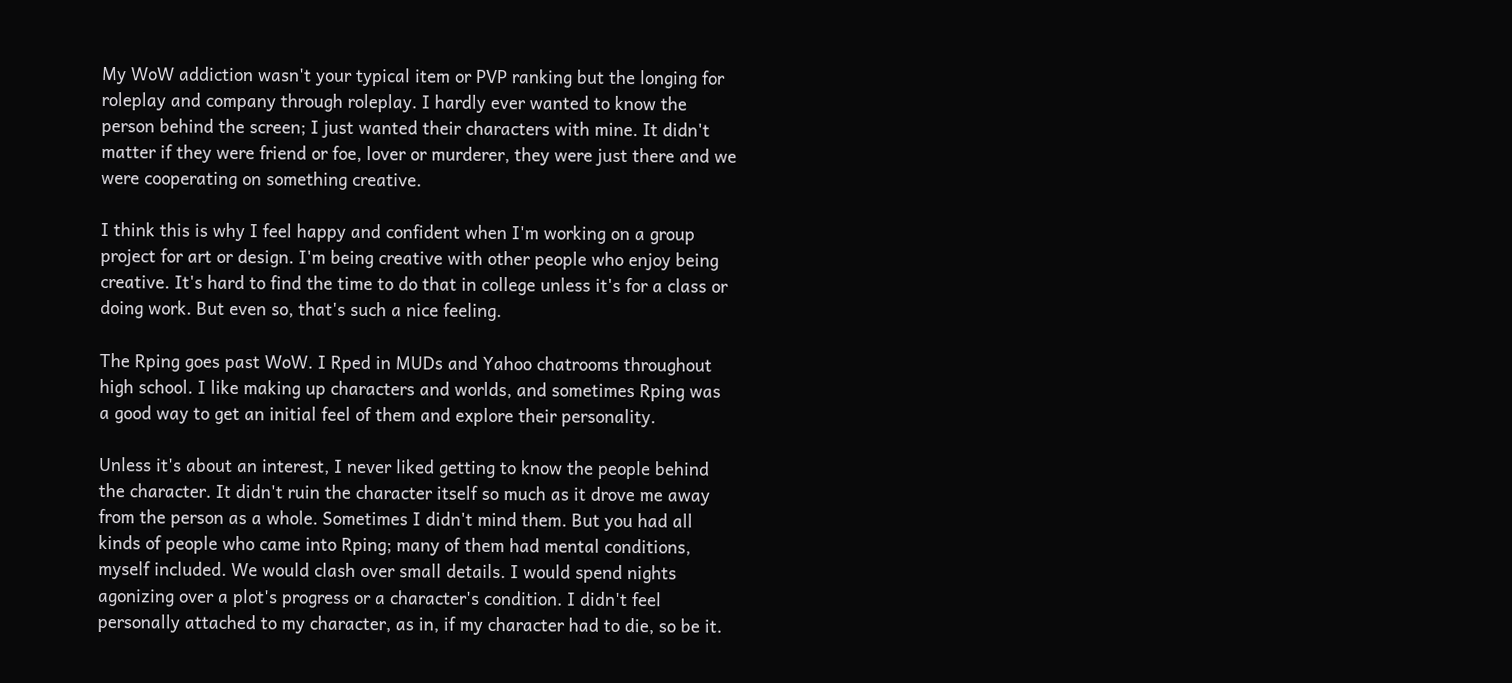My WoW addiction wasn't your typical item or PVP ranking but the longing for roleplay and company through roleplay. I hardly ever wanted to know the person behind the screen; I just wanted their characters with mine. It didn't matter if they were friend or foe, lover or murderer, they were just there and we were cooperating on something creative.

I think this is why I feel happy and confident when I'm working on a group project for art or design. I'm being creative with other people who enjoy being creative. It's hard to find the time to do that in college unless it's for a class or doing work. But even so, that's such a nice feeling.

The Rping goes past WoW. I Rped in MUDs and Yahoo chatrooms throughout high school. I like making up characters and worlds, and sometimes Rping was a good way to get an initial feel of them and explore their personality.

Unless it's about an interest, I never liked getting to know the people behind the character. It didn't ruin the character itself so much as it drove me away from the person as a whole. Sometimes I didn't mind them. But you had all kinds of people who came into Rping; many of them had mental conditions, myself included. We would clash over small details. I would spend nights agonizing over a plot's progress or a character's condition. I didn't feel personally attached to my character, as in, if my character had to die, so be it.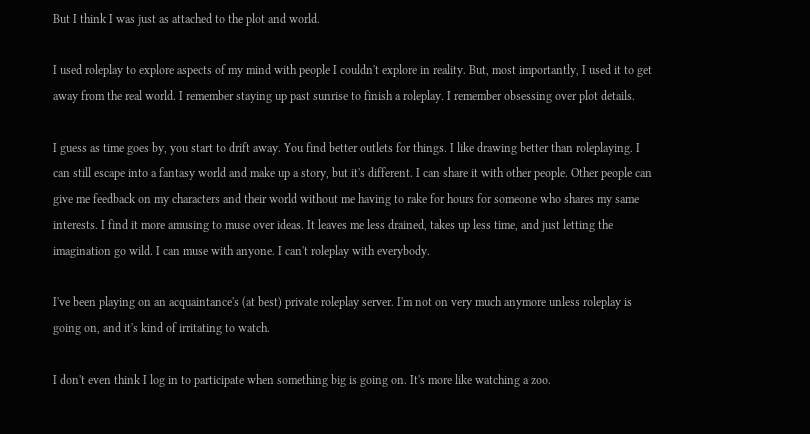But I think I was just as attached to the plot and world.

I used roleplay to explore aspects of my mind with people I couldn't explore in reality. But, most importantly, I used it to get away from the real world. I remember staying up past sunrise to finish a roleplay. I remember obsessing over plot details.

I guess as time goes by, you start to drift away. You find better outlets for things. I like drawing better than roleplaying. I can still escape into a fantasy world and make up a story, but it's different. I can share it with other people. Other people can give me feedback on my characters and their world without me having to rake for hours for someone who shares my same interests. I find it more amusing to muse over ideas. It leaves me less drained, takes up less time, and just letting the imagination go wild. I can muse with anyone. I can't roleplay with everybody.

I've been playing on an acquaintance's (at best) private roleplay server. I'm not on very much anymore unless roleplay is going on, and it's kind of irritating to watch.

I don't even think I log in to participate when something big is going on. It's more like watching a zoo.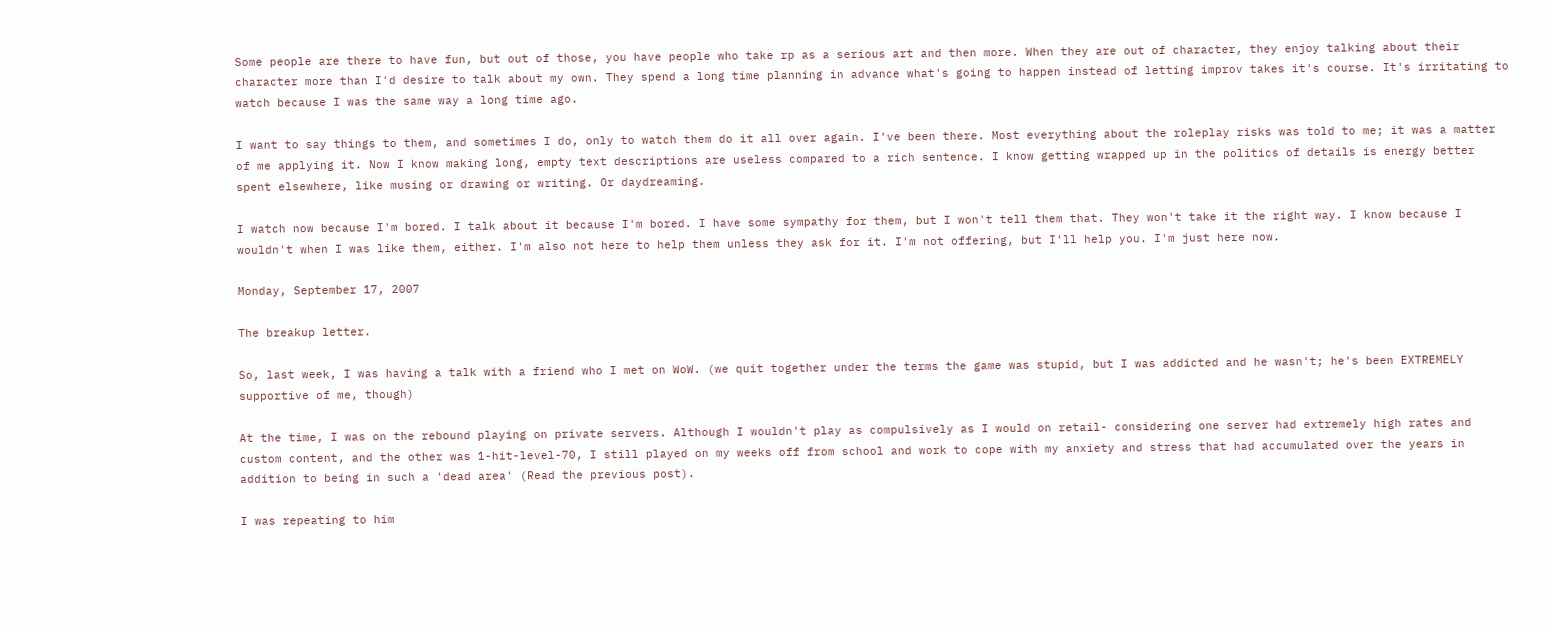Some people are there to have fun, but out of those, you have people who take rp as a serious art and then more. When they are out of character, they enjoy talking about their character more than I'd desire to talk about my own. They spend a long time planning in advance what's going to happen instead of letting improv takes it's course. It's irritating to watch because I was the same way a long time ago.

I want to say things to them, and sometimes I do, only to watch them do it all over again. I've been there. Most everything about the roleplay risks was told to me; it was a matter of me applying it. Now I know making long, empty text descriptions are useless compared to a rich sentence. I know getting wrapped up in the politics of details is energy better spent elsewhere, like musing or drawing or writing. Or daydreaming.

I watch now because I'm bored. I talk about it because I'm bored. I have some sympathy for them, but I won't tell them that. They won't take it the right way. I know because I wouldn't when I was like them, either. I'm also not here to help them unless they ask for it. I'm not offering, but I'll help you. I'm just here now.

Monday, September 17, 2007

The breakup letter.

So, last week, I was having a talk with a friend who I met on WoW. (we quit together under the terms the game was stupid, but I was addicted and he wasn't; he's been EXTREMELY supportive of me, though)

At the time, I was on the rebound playing on private servers. Although I wouldn't play as compulsively as I would on retail- considering one server had extremely high rates and custom content, and the other was 1-hit-level-70, I still played on my weeks off from school and work to cope with my anxiety and stress that had accumulated over the years in addition to being in such a 'dead area' (Read the previous post).

I was repeating to him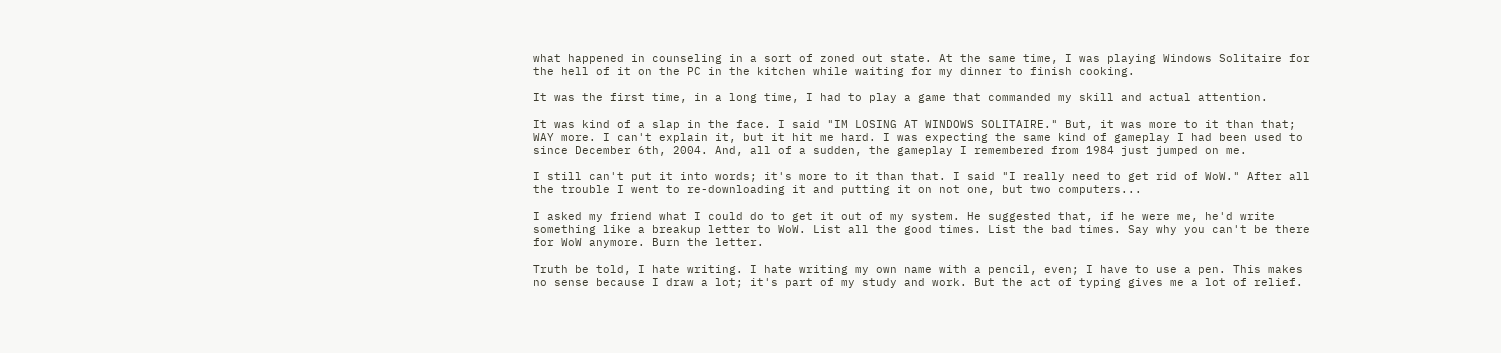what happened in counseling in a sort of zoned out state. At the same time, I was playing Windows Solitaire for the hell of it on the PC in the kitchen while waiting for my dinner to finish cooking.

It was the first time, in a long time, I had to play a game that commanded my skill and actual attention.

It was kind of a slap in the face. I said "IM LOSING AT WINDOWS SOLITAIRE." But, it was more to it than that; WAY more. I can't explain it, but it hit me hard. I was expecting the same kind of gameplay I had been used to since December 6th, 2004. And, all of a sudden, the gameplay I remembered from 1984 just jumped on me.

I still can't put it into words; it's more to it than that. I said "I really need to get rid of WoW." After all the trouble I went to re-downloading it and putting it on not one, but two computers...

I asked my friend what I could do to get it out of my system. He suggested that, if he were me, he'd write something like a breakup letter to WoW. List all the good times. List the bad times. Say why you can't be there for WoW anymore. Burn the letter.

Truth be told, I hate writing. I hate writing my own name with a pencil, even; I have to use a pen. This makes no sense because I draw a lot; it's part of my study and work. But the act of typing gives me a lot of relief.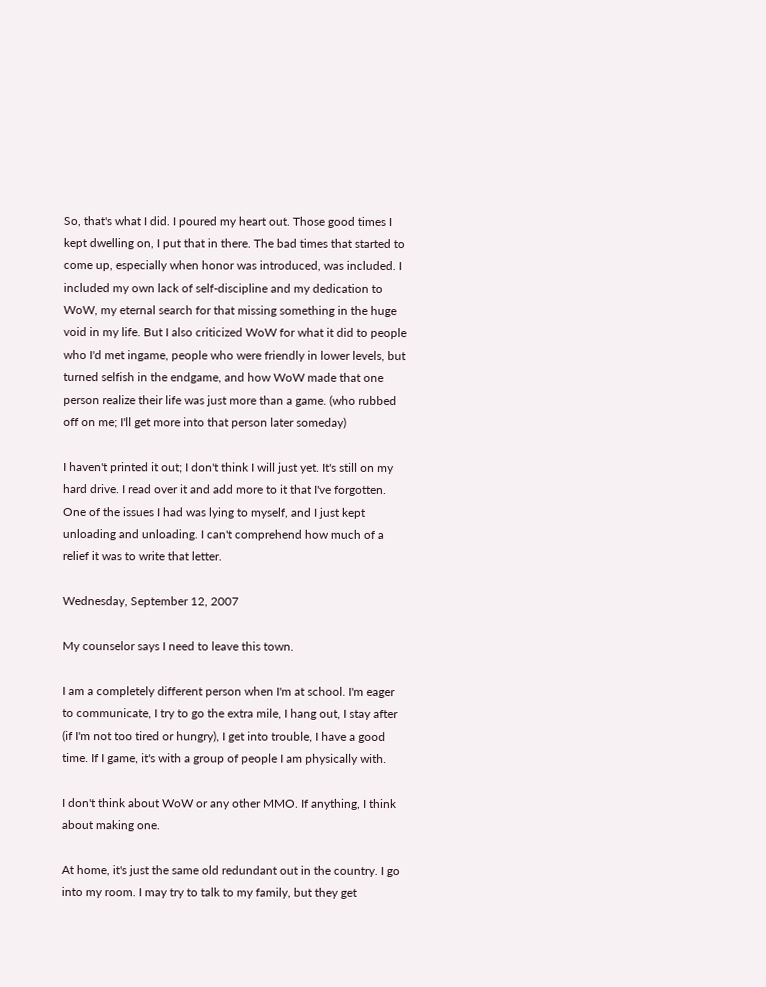So, that's what I did. I poured my heart out. Those good times I kept dwelling on, I put that in there. The bad times that started to come up, especially when honor was introduced, was included. I included my own lack of self-discipline and my dedication to WoW, my eternal search for that missing something in the huge void in my life. But I also criticized WoW for what it did to people who I'd met ingame, people who were friendly in lower levels, but turned selfish in the endgame, and how WoW made that one person realize their life was just more than a game. (who rubbed off on me; I'll get more into that person later someday)

I haven't printed it out; I don't think I will just yet. It's still on my hard drive. I read over it and add more to it that I've forgotten. One of the issues I had was lying to myself, and I just kept unloading and unloading. I can't comprehend how much of a relief it was to write that letter.

Wednesday, September 12, 2007

My counselor says I need to leave this town.

I am a completely different person when I'm at school. I'm eager to communicate, I try to go the extra mile, I hang out, I stay after (if I'm not too tired or hungry), I get into trouble, I have a good time. If I game, it's with a group of people I am physically with.

I don't think about WoW or any other MMO. If anything, I think about making one.

At home, it's just the same old redundant out in the country. I go into my room. I may try to talk to my family, but they get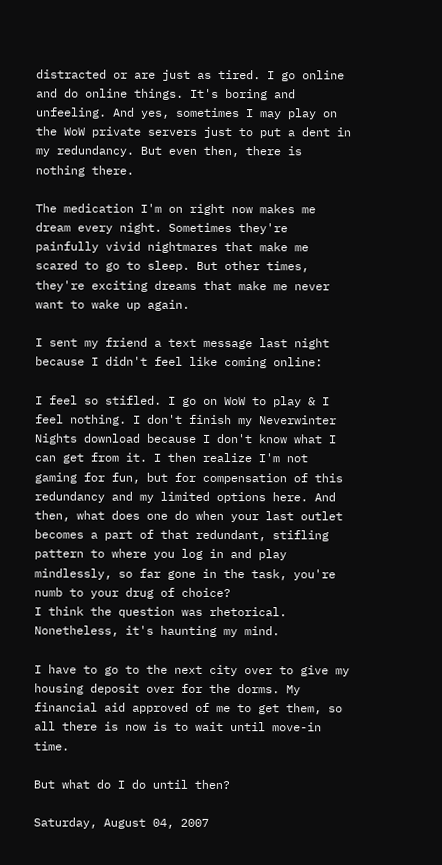distracted or are just as tired. I go online and do online things. It's boring and unfeeling. And yes, sometimes I may play on the WoW private servers just to put a dent in my redundancy. But even then, there is nothing there.

The medication I'm on right now makes me dream every night. Sometimes they're painfully vivid nightmares that make me scared to go to sleep. But other times, they're exciting dreams that make me never want to wake up again.

I sent my friend a text message last night because I didn't feel like coming online:

I feel so stifled. I go on WoW to play & I feel nothing. I don't finish my Neverwinter Nights download because I don't know what I can get from it. I then realize I'm not gaming for fun, but for compensation of this redundancy and my limited options here. And then, what does one do when your last outlet becomes a part of that redundant, stifling pattern to where you log in and play mindlessly, so far gone in the task, you're numb to your drug of choice?
I think the question was rhetorical. Nonetheless, it's haunting my mind.

I have to go to the next city over to give my housing deposit over for the dorms. My financial aid approved of me to get them, so all there is now is to wait until move-in time.

But what do I do until then?

Saturday, August 04, 2007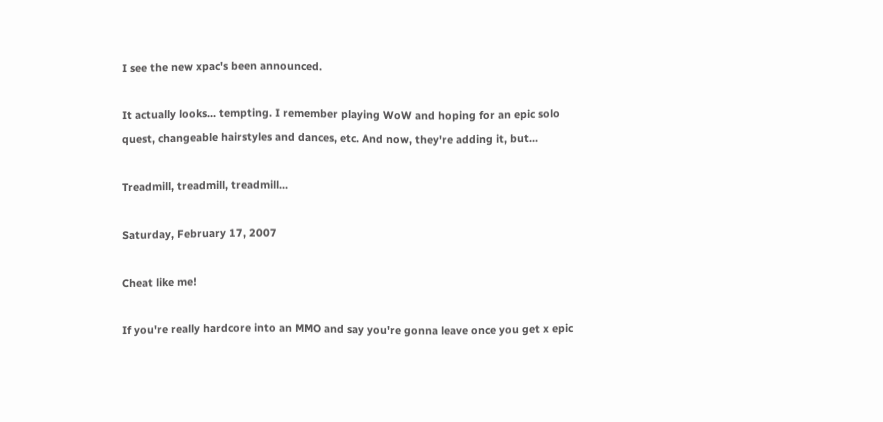I see the new xpac's been announced.

It actually looks... tempting. I remember playing WoW and hoping for an epic solo quest, changeable hairstyles and dances, etc. And now, they're adding it, but...

Treadmill, treadmill, treadmill...

Saturday, February 17, 2007

Cheat like me!

If you're really hardcore into an MMO and say you're gonna leave once you get x epic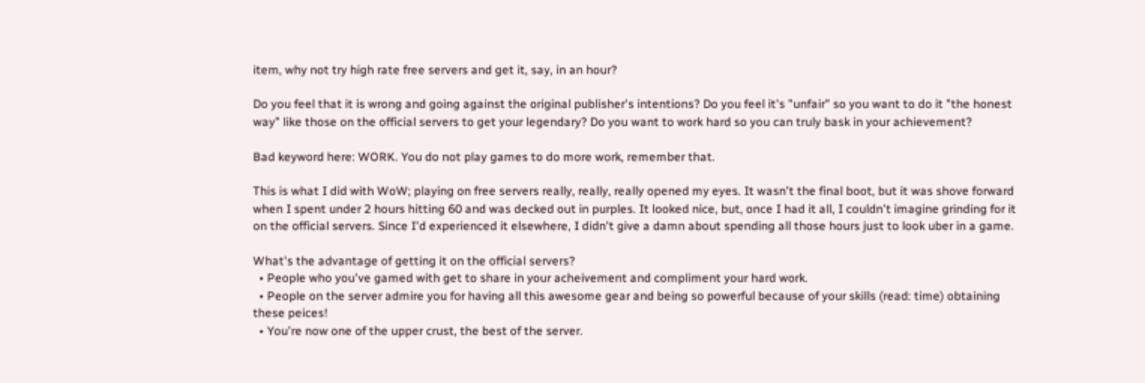item, why not try high rate free servers and get it, say, in an hour?

Do you feel that it is wrong and going against the original publisher's intentions? Do you feel it's "unfair" so you want to do it "the honest way" like those on the official servers to get your legendary? Do you want to work hard so you can truly bask in your achievement?

Bad keyword here: WORK. You do not play games to do more work, remember that.

This is what I did with WoW; playing on free servers really, really, really opened my eyes. It wasn't the final boot, but it was shove forward when I spent under 2 hours hitting 60 and was decked out in purples. It looked nice, but, once I had it all, I couldn't imagine grinding for it on the official servers. Since I'd experienced it elsewhere, I didn't give a damn about spending all those hours just to look uber in a game.

What's the advantage of getting it on the official servers?
  • People who you've gamed with get to share in your acheivement and compliment your hard work.
  • People on the server admire you for having all this awesome gear and being so powerful because of your skills (read: time) obtaining these peices!
  • You're now one of the upper crust, the best of the server.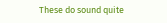These do sound quite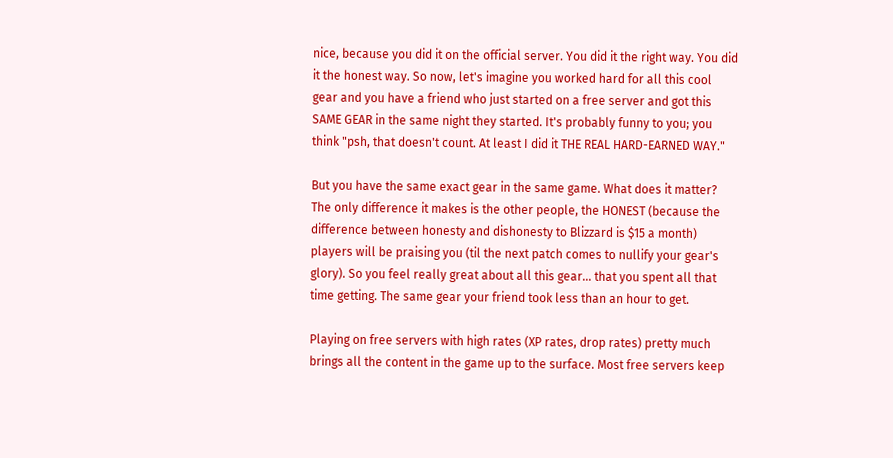nice, because you did it on the official server. You did it the right way. You did it the honest way. So now, let's imagine you worked hard for all this cool gear and you have a friend who just started on a free server and got this SAME GEAR in the same night they started. It's probably funny to you; you think "psh, that doesn't count. At least I did it THE REAL HARD-EARNED WAY."

But you have the same exact gear in the same game. What does it matter? The only difference it makes is the other people, the HONEST (because the difference between honesty and dishonesty to Blizzard is $15 a month) players will be praising you (til the next patch comes to nullify your gear's glory). So you feel really great about all this gear... that you spent all that time getting. The same gear your friend took less than an hour to get.

Playing on free servers with high rates (XP rates, drop rates) pretty much brings all the content in the game up to the surface. Most free servers keep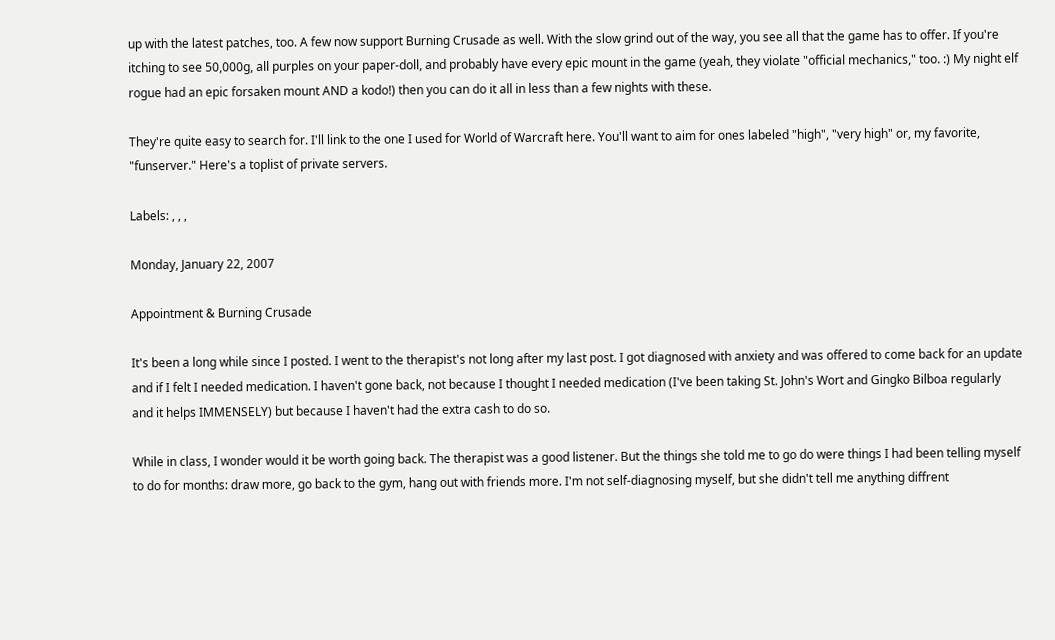up with the latest patches, too. A few now support Burning Crusade as well. With the slow grind out of the way, you see all that the game has to offer. If you're itching to see 50,000g, all purples on your paper-doll, and probably have every epic mount in the game (yeah, they violate "official mechanics," too. :) My night elf rogue had an epic forsaken mount AND a kodo!) then you can do it all in less than a few nights with these.

They're quite easy to search for. I'll link to the one I used for World of Warcraft here. You'll want to aim for ones labeled "high", "very high" or, my favorite, "funserver." Here's a toplist of private servers.

Labels: , , ,

Monday, January 22, 2007

Appointment & Burning Crusade

It's been a long while since I posted. I went to the therapist's not long after my last post. I got diagnosed with anxiety and was offered to come back for an update and if I felt I needed medication. I haven't gone back, not because I thought I needed medication (I've been taking St. John's Wort and Gingko Bilboa regularly and it helps IMMENSELY) but because I haven't had the extra cash to do so.

While in class, I wonder would it be worth going back. The therapist was a good listener. But the things she told me to go do were things I had been telling myself to do for months: draw more, go back to the gym, hang out with friends more. I'm not self-diagnosing myself, but she didn't tell me anything diffrent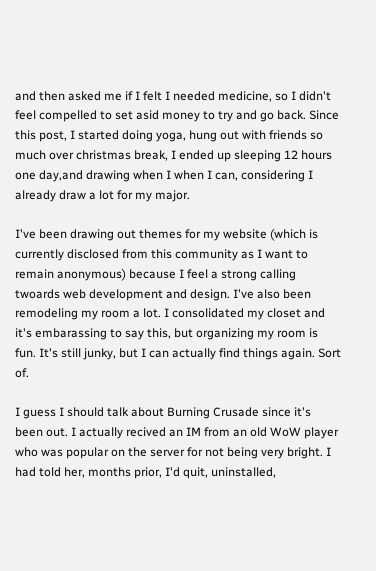and then asked me if I felt I needed medicine, so I didn't feel compelled to set asid money to try and go back. Since this post, I started doing yoga, hung out with friends so much over christmas break, I ended up sleeping 12 hours one day,and drawing when I when I can, considering I already draw a lot for my major.

I've been drawing out themes for my website (which is currently disclosed from this community as I want to remain anonymous) because I feel a strong calling twoards web development and design. I've also been remodeling my room a lot. I consolidated my closet and it's embarassing to say this, but organizing my room is fun. It's still junky, but I can actually find things again. Sort of.

I guess I should talk about Burning Crusade since it's been out. I actually recived an IM from an old WoW player who was popular on the server for not being very bright. I had told her, months prior, I'd quit, uninstalled,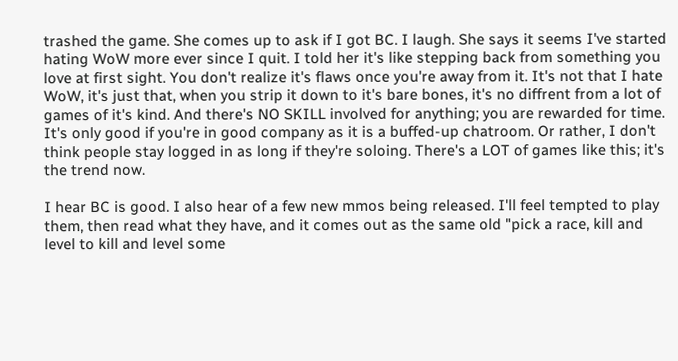trashed the game. She comes up to ask if I got BC. I laugh. She says it seems I've started hating WoW more ever since I quit. I told her it's like stepping back from something you love at first sight. You don't realize it's flaws once you're away from it. It's not that I hate WoW, it's just that, when you strip it down to it's bare bones, it's no diffrent from a lot of games of it's kind. And there's NO SKILL involved for anything; you are rewarded for time. It's only good if you're in good company as it is a buffed-up chatroom. Or rather, I don't think people stay logged in as long if they're soloing. There's a LOT of games like this; it's the trend now.

I hear BC is good. I also hear of a few new mmos being released. I'll feel tempted to play them, then read what they have, and it comes out as the same old "pick a race, kill and level to kill and level some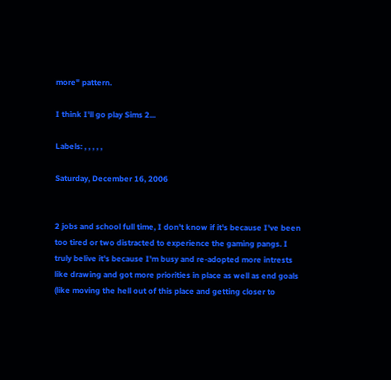more" pattern.

I think I'll go play Sims 2...

Labels: , , , , ,

Saturday, December 16, 2006


2 jobs and school full time, I don't know if it's because I've been too tired or two distracted to experience the gaming pangs. I truly belive it's because I'm busy and re-adopted more intrests like drawing and got more priorities in place as well as end goals (like moving the hell out of this place and getting closer to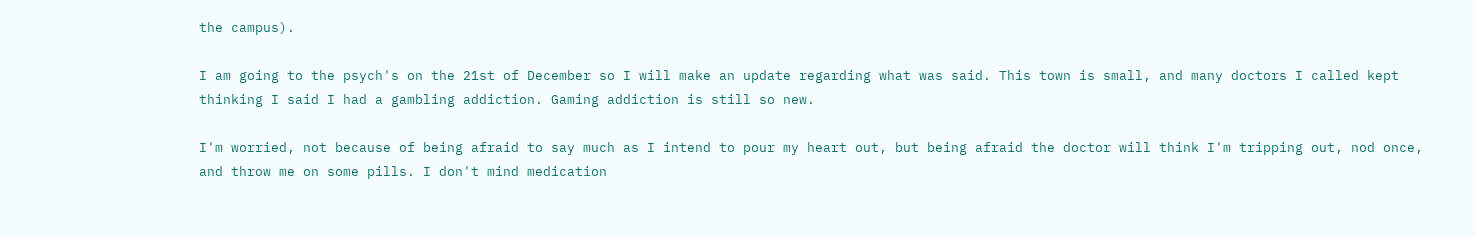the campus).

I am going to the psych's on the 21st of December so I will make an update regarding what was said. This town is small, and many doctors I called kept thinking I said I had a gambling addiction. Gaming addiction is still so new.

I'm worried, not because of being afraid to say much as I intend to pour my heart out, but being afraid the doctor will think I'm tripping out, nod once, and throw me on some pills. I don't mind medication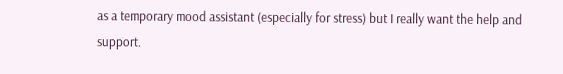as a temporary mood assistant (especially for stress) but I really want the help and support.